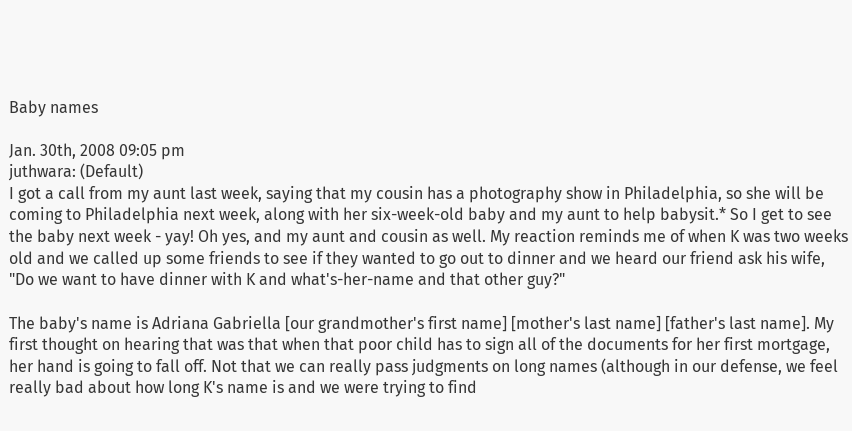Baby names

Jan. 30th, 2008 09:05 pm
juthwara: (Default)
I got a call from my aunt last week, saying that my cousin has a photography show in Philadelphia, so she will be coming to Philadelphia next week, along with her six-week-old baby and my aunt to help babysit.* So I get to see the baby next week - yay! Oh yes, and my aunt and cousin as well. My reaction reminds me of when K was two weeks old and we called up some friends to see if they wanted to go out to dinner and we heard our friend ask his wife, "Do we want to have dinner with K and what's-her-name and that other guy?"

The baby's name is Adriana Gabriella [our grandmother's first name] [mother's last name] [father's last name]. My first thought on hearing that was that when that poor child has to sign all of the documents for her first mortgage, her hand is going to fall off. Not that we can really pass judgments on long names (although in our defense, we feel really bad about how long K's name is and we were trying to find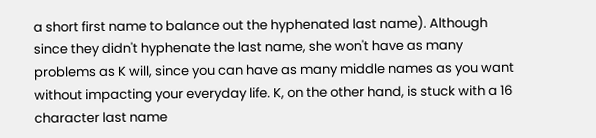a short first name to balance out the hyphenated last name). Although since they didn't hyphenate the last name, she won't have as many problems as K will, since you can have as many middle names as you want without impacting your everyday life. K, on the other hand, is stuck with a 16 character last name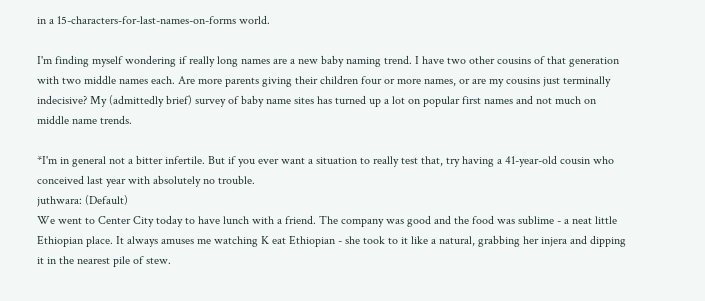in a 15-characters-for-last-names-on-forms world.

I'm finding myself wondering if really long names are a new baby naming trend. I have two other cousins of that generation with two middle names each. Are more parents giving their children four or more names, or are my cousins just terminally indecisive? My (admittedly brief) survey of baby name sites has turned up a lot on popular first names and not much on middle name trends.

*I'm in general not a bitter infertile. But if you ever want a situation to really test that, try having a 41-year-old cousin who conceived last year with absolutely no trouble.
juthwara: (Default)
We went to Center City today to have lunch with a friend. The company was good and the food was sublime - a neat little Ethiopian place. It always amuses me watching K eat Ethiopian - she took to it like a natural, grabbing her injera and dipping it in the nearest pile of stew.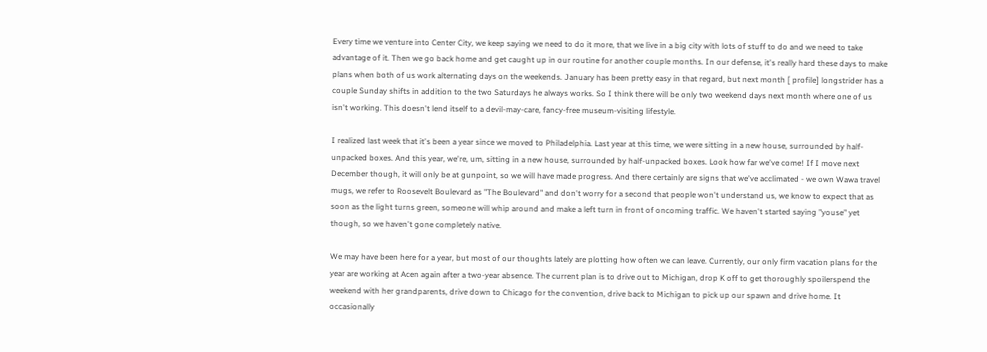Every time we venture into Center City, we keep saying we need to do it more, that we live in a big city with lots of stuff to do and we need to take advantage of it. Then we go back home and get caught up in our routine for another couple months. In our defense, it's really hard these days to make plans when both of us work alternating days on the weekends. January has been pretty easy in that regard, but next month [ profile] longstrider has a couple Sunday shifts in addition to the two Saturdays he always works. So I think there will be only two weekend days next month where one of us isn't working. This doesn't lend itself to a devil-may-care, fancy-free museum-visiting lifestyle.

I realized last week that it's been a year since we moved to Philadelphia. Last year at this time, we were sitting in a new house, surrounded by half-unpacked boxes. And this year, we're, um, sitting in a new house, surrounded by half-unpacked boxes. Look how far we've come! If I move next December though, it will only be at gunpoint, so we will have made progress. And there certainly are signs that we've acclimated - we own Wawa travel mugs, we refer to Roosevelt Boulevard as "The Boulevard" and don't worry for a second that people won't understand us, we know to expect that as soon as the light turns green, someone will whip around and make a left turn in front of oncoming traffic. We haven't started saying "youse" yet though, so we haven't gone completely native.

We may have been here for a year, but most of our thoughts lately are plotting how often we can leave. Currently, our only firm vacation plans for the year are working at Acen again after a two-year absence. The current plan is to drive out to Michigan, drop K off to get thoroughly spoilerspend the weekend with her grandparents, drive down to Chicago for the convention, drive back to Michigan to pick up our spawn and drive home. It occasionally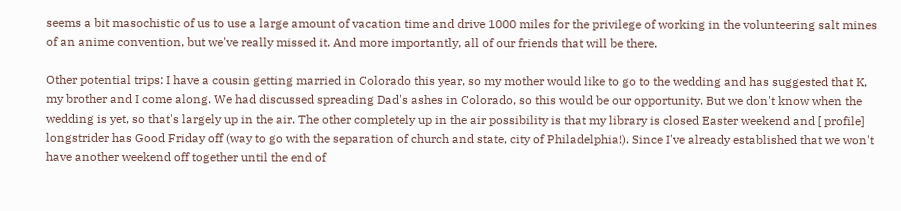seems a bit masochistic of us to use a large amount of vacation time and drive 1000 miles for the privilege of working in the volunteering salt mines of an anime convention, but we've really missed it. And more importantly, all of our friends that will be there.

Other potential trips: I have a cousin getting married in Colorado this year, so my mother would like to go to the wedding and has suggested that K, my brother and I come along. We had discussed spreading Dad's ashes in Colorado, so this would be our opportunity. But we don't know when the wedding is yet, so that's largely up in the air. The other completely up in the air possibility is that my library is closed Easter weekend and [ profile] longstrider has Good Friday off (way to go with the separation of church and state, city of Philadelphia!). Since I've already established that we won't have another weekend off together until the end of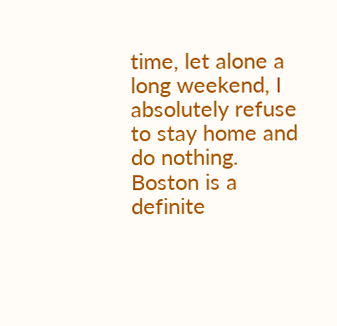time, let alone a long weekend, I absolutely refuse to stay home and do nothing. Boston is a definite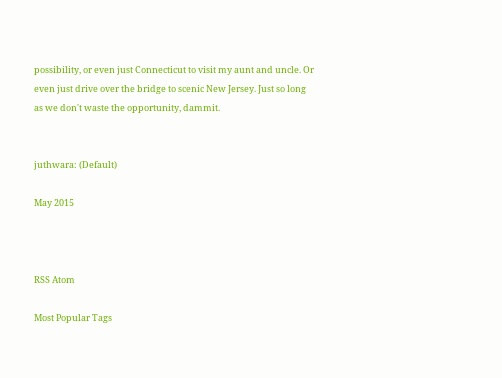possibility, or even just Connecticut to visit my aunt and uncle. Or even just drive over the bridge to scenic New Jersey. Just so long as we don't waste the opportunity, dammit.


juthwara: (Default)

May 2015



RSS Atom

Most Popular Tags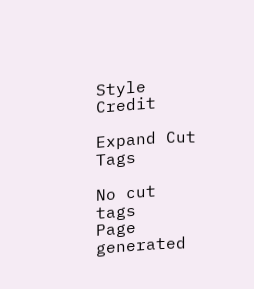Style Credit

Expand Cut Tags

No cut tags
Page generated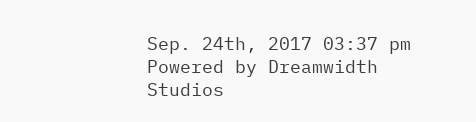Sep. 24th, 2017 03:37 pm
Powered by Dreamwidth Studios